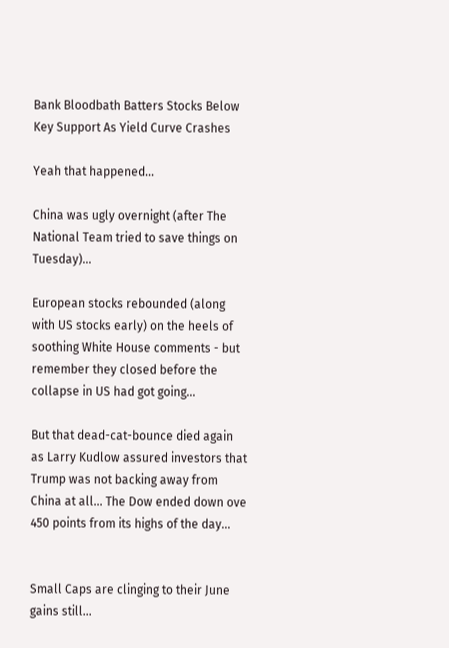Bank Bloodbath Batters Stocks Below Key Support As Yield Curve Crashes

Yeah that happened...

China was ugly overnight (after The National Team tried to save things on Tuesday)...

European stocks rebounded (along with US stocks early) on the heels of soothing White House comments - but remember they closed before the collapse in US had got going...

But that dead-cat-bounce died again as Larry Kudlow assured investors that Trump was not backing away from China at all... The Dow ended down ove 450 points from its highs of the day...


Small Caps are clinging to their June gains still...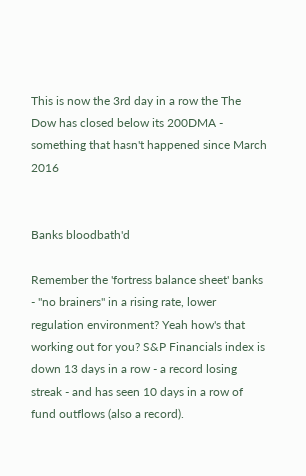This is now the 3rd day in a row the The Dow has closed below its 200DMA - something that hasn't happened since March 2016


Banks bloodbath'd

Remember the 'fortress balance sheet' banks - "no brainers" in a rising rate, lower regulation environment? Yeah how's that working out for you? S&P Financials index is down 13 days in a row - a record losing streak - and has seen 10 days in a row of fund outflows (also a record).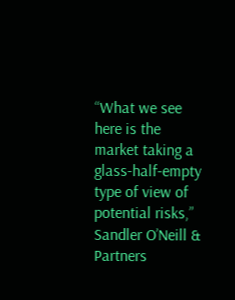“What we see here is the market taking a glass-half-empty type of view of potential risks,” Sandler O’Neill & Partners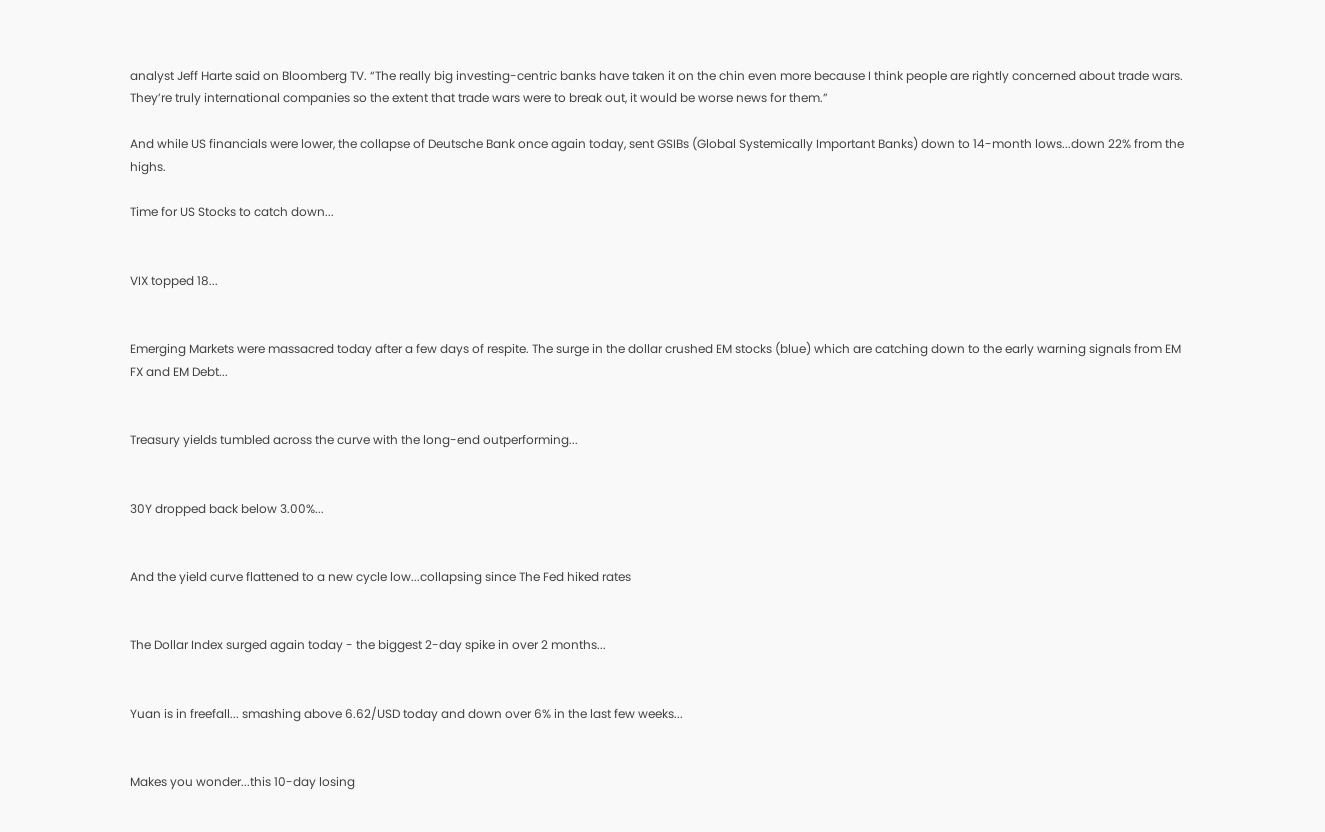analyst Jeff Harte said on Bloomberg TV. “The really big investing-centric banks have taken it on the chin even more because I think people are rightly concerned about trade wars. They’re truly international companies so the extent that trade wars were to break out, it would be worse news for them.”

And while US financials were lower, the collapse of Deutsche Bank once again today, sent GSIBs (Global Systemically Important Banks) down to 14-month lows...down 22% from the highs.

Time for US Stocks to catch down...


VIX topped 18...


Emerging Markets were massacred today after a few days of respite. The surge in the dollar crushed EM stocks (blue) which are catching down to the early warning signals from EM FX and EM Debt...


Treasury yields tumbled across the curve with the long-end outperforming...


30Y dropped back below 3.00%...


And the yield curve flattened to a new cycle low...collapsing since The Fed hiked rates


The Dollar Index surged again today - the biggest 2-day spike in over 2 months...


Yuan is in freefall... smashing above 6.62/USD today and down over 6% in the last few weeks...


Makes you wonder...this 10-day losing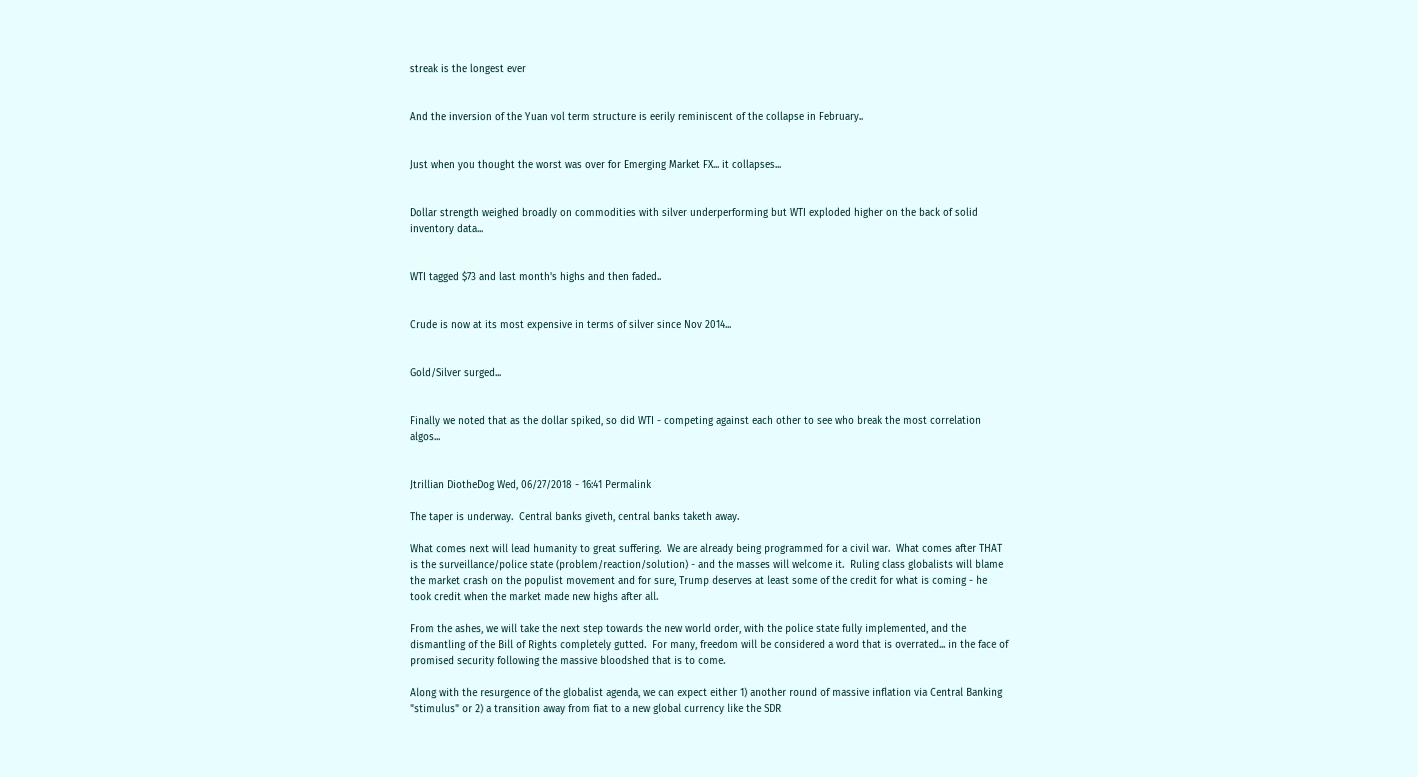streak is the longest ever


And the inversion of the Yuan vol term structure is eerily reminiscent of the collapse in February..


Just when you thought the worst was over for Emerging Market FX... it collapses...


Dollar strength weighed broadly on commodities with silver underperforming but WTI exploded higher on the back of solid inventory data...


WTI tagged $73 and last month's highs and then faded..


Crude is now at its most expensive in terms of silver since Nov 2014...


Gold/Silver surged...


Finally we noted that as the dollar spiked, so did WTI - competing against each other to see who break the most correlation algos...


Jtrillian DiotheDog Wed, 06/27/2018 - 16:41 Permalink

The taper is underway.  Central banks giveth, central banks taketh away.

What comes next will lead humanity to great suffering.  We are already being programmed for a civil war.  What comes after THAT is the surveillance/police state (problem/reaction/solution) - and the masses will welcome it.  Ruling class globalists will blame the market crash on the populist movement and for sure, Trump deserves at least some of the credit for what is coming - he took credit when the market made new highs after all.

From the ashes, we will take the next step towards the new world order, with the police state fully implemented, and the dismantling of the Bill of Rights completely gutted.  For many, freedom will be considered a word that is overrated... in the face of promised security following the massive bloodshed that is to come.

Along with the resurgence of the globalist agenda, we can expect either 1) another round of massive inflation via Central Banking "stimulus" or 2) a transition away from fiat to a new global currency like the SDR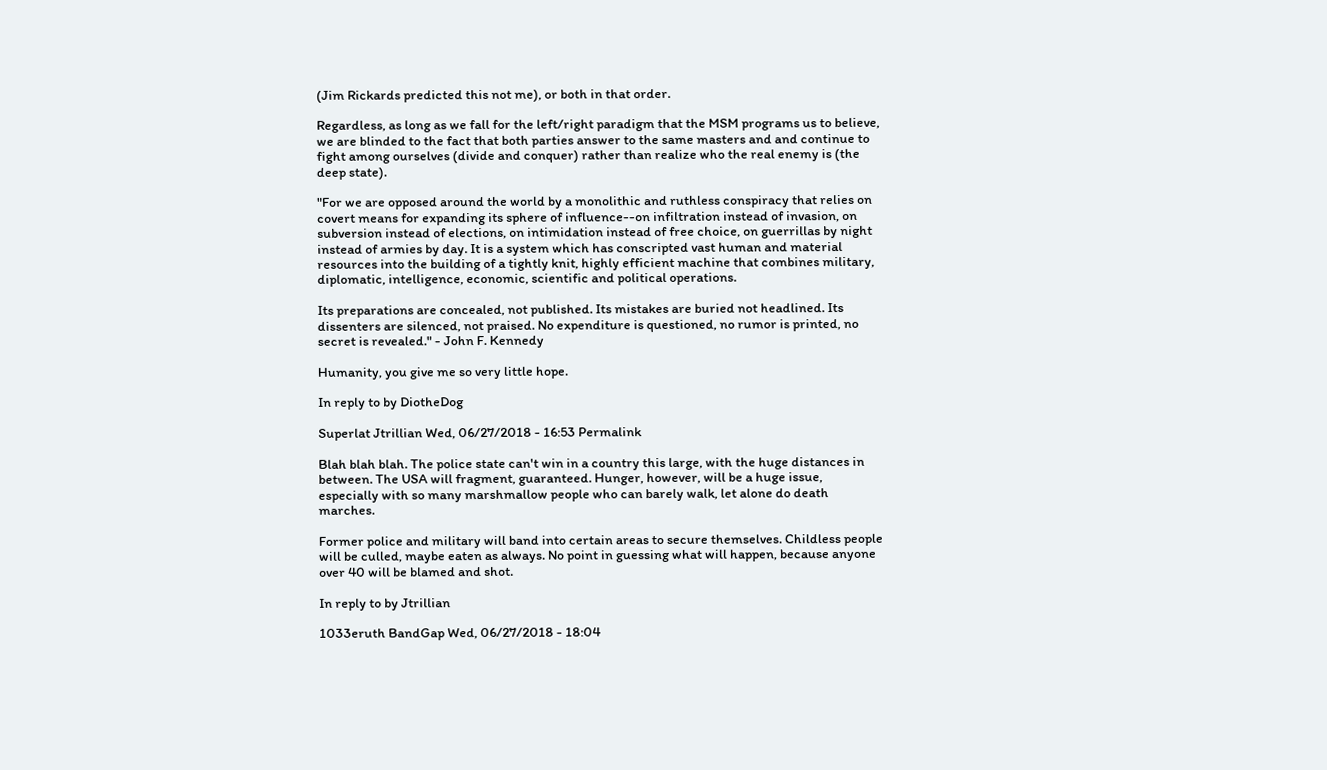(Jim Rickards predicted this not me), or both in that order.

Regardless, as long as we fall for the left/right paradigm that the MSM programs us to believe, we are blinded to the fact that both parties answer to the same masters and and continue to fight among ourselves (divide and conquer) rather than realize who the real enemy is (the deep state).

"For we are opposed around the world by a monolithic and ruthless conspiracy that relies on covert means for expanding its sphere of influence--on infiltration instead of invasion, on subversion instead of elections, on intimidation instead of free choice, on guerrillas by night instead of armies by day. It is a system which has conscripted vast human and material resources into the building of a tightly knit, highly efficient machine that combines military, diplomatic, intelligence, economic, scientific and political operations.

Its preparations are concealed, not published. Its mistakes are buried not headlined. Its dissenters are silenced, not praised. No expenditure is questioned, no rumor is printed, no secret is revealed." - John F. Kennedy

Humanity, you give me so very little hope.

In reply to by DiotheDog

Superlat Jtrillian Wed, 06/27/2018 - 16:53 Permalink

Blah blah blah. The police state can't win in a country this large, with the huge distances in between. The USA will fragment, guaranteed. Hunger, however, will be a huge issue, especially with so many marshmallow people who can barely walk, let alone do death marches.

Former police and military will band into certain areas to secure themselves. Childless people will be culled, maybe eaten as always. No point in guessing what will happen, because anyone over 40 will be blamed and shot.

In reply to by Jtrillian

1033eruth BandGap Wed, 06/27/2018 - 18:04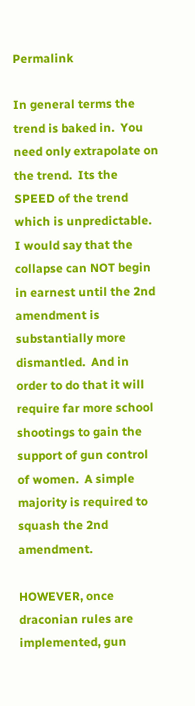Permalink

In general terms the trend is baked in.  You need only extrapolate on the trend.  Its the SPEED of the trend which is unpredictable.  I would say that the collapse can NOT begin in earnest until the 2nd amendment is substantially more dismantled.  And in order to do that it will require far more school shootings to gain the support of gun control of women.  A simple majority is required to squash the 2nd amendment.

HOWEVER, once draconian rules are implemented, gun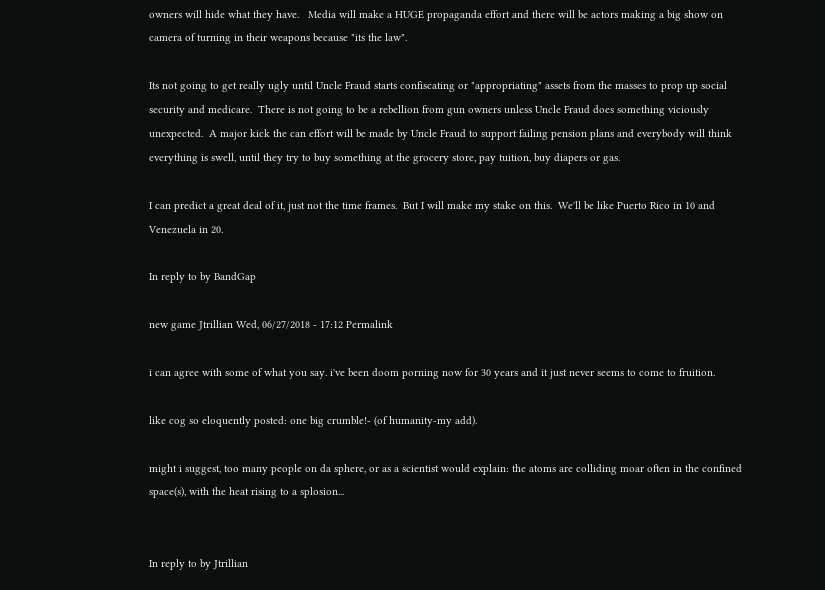owners will hide what they have.   Media will make a HUGE propaganda effort and there will be actors making a big show on camera of turning in their weapons because "its the law".

Its not going to get really ugly until Uncle Fraud starts confiscating or "appropriating" assets from the masses to prop up social security and medicare.  There is not going to be a rebellion from gun owners unless Uncle Fraud does something viciously unexpected.  A major kick the can effort will be made by Uncle Fraud to support failing pension plans and everybody will think everything is swell, until they try to buy something at the grocery store, pay tuition, buy diapers or gas.

I can predict a great deal of it, just not the time frames.  But I will make my stake on this.  We'll be like Puerto Rico in 10 and Venezuela in 20.

In reply to by BandGap

new game Jtrillian Wed, 06/27/2018 - 17:12 Permalink

i can agree with some of what you say. i've been doom porning now for 30 years and it just never seems to come to fruition.

like cog so eloquently posted: one big crumble!- (of humanity-my add).

might i suggest, too many people on da sphere, or as a scientist would explain: the atoms are colliding moar often in the confined space(s), with the heat rising to a splosion...


In reply to by Jtrillian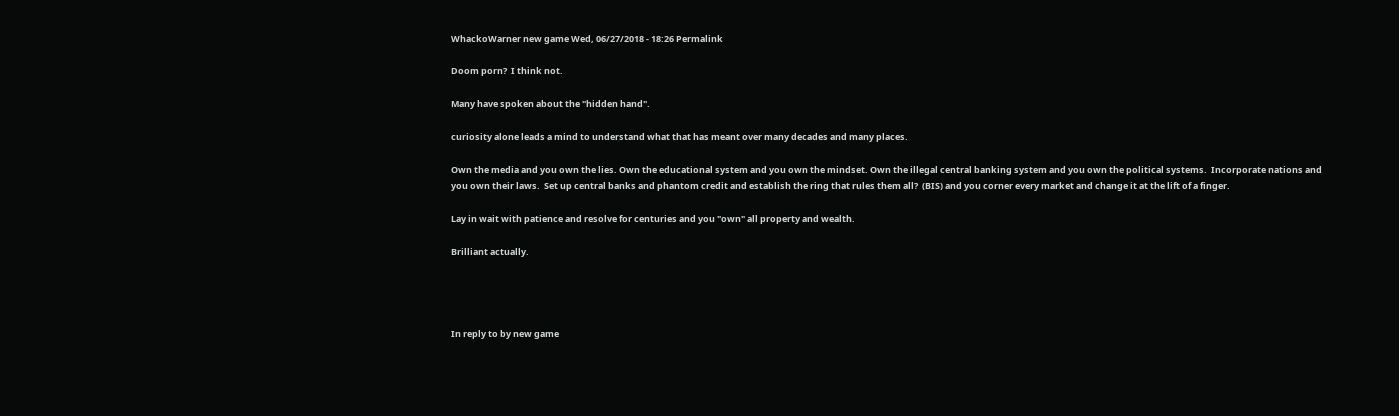WhackoWarner new game Wed, 06/27/2018 - 18:26 Permalink

Doom porn?  I think not.

Many have spoken about the "hidden hand".

curiosity alone leads a mind to understand what that has meant over many decades and many places.

Own the media and you own the lies. Own the educational system and you own the mindset. Own the illegal central banking system and you own the political systems.  Incorporate nations and you own their laws.  Set up central banks and phantom credit and establish the ring that rules them all?  (BIS) and you corner every market and change it at the lift of a finger.

Lay in wait with patience and resolve for centuries and you "own" all property and wealth.

Brilliant actually.




In reply to by new game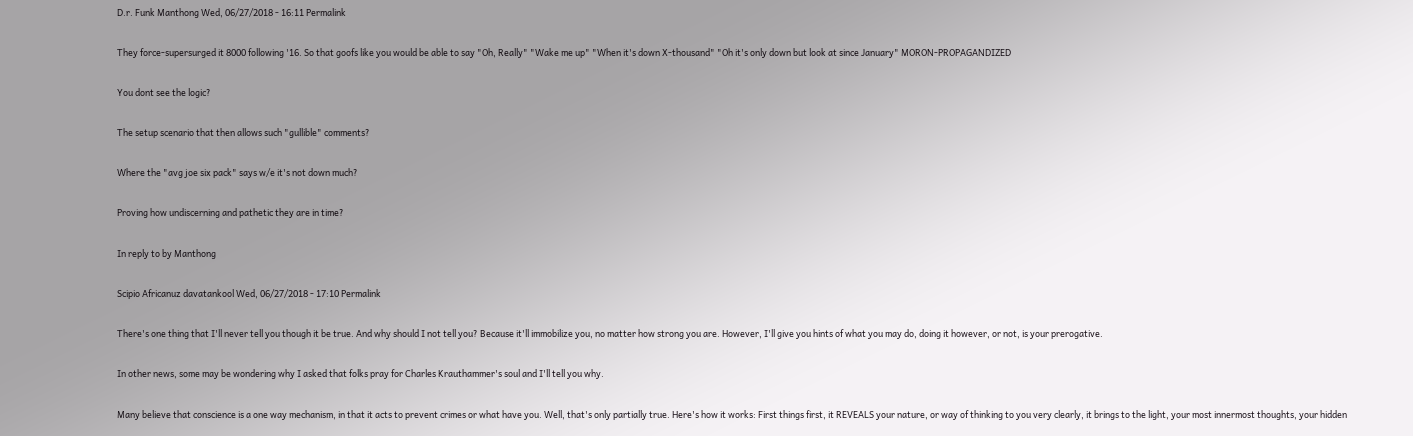D.r. Funk Manthong Wed, 06/27/2018 - 16:11 Permalink

They force-supersurged it 8000 following '16. So that goofs like you would be able to say "Oh, Really" "Wake me up" "When it's down X-thousand" "Oh it's only down but look at since January" MORON-PROPAGANDIZED

You dont see the logic?

The setup scenario that then allows such "gullible" comments?

Where the "avg joe six pack" says w/e it's not down much?

Proving how undiscerning and pathetic they are in time?

In reply to by Manthong

Scipio Africanuz davatankool Wed, 06/27/2018 - 17:10 Permalink

There's one thing that I'll never tell you though it be true. And why should I not tell you? Because it'll immobilize you, no matter how strong you are. However, I'll give you hints of what you may do, doing it however, or not, is your prerogative.

In other news, some may be wondering why I asked that folks pray for Charles Krauthammer's soul and I'll tell you why.

Many believe that conscience is a one way mechanism, in that it acts to prevent crimes or what have you. Well, that's only partially true. Here's how it works: First things first, it REVEALS your nature, or way of thinking to you very clearly, it brings to the light, your most innermost thoughts, your hidden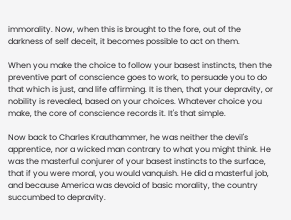immorality. Now, when this is brought to the fore, out of the darkness of self deceit, it becomes possible to act on them.

When you make the choice to follow your basest instincts, then the preventive part of conscience goes to work, to persuade you to do that which is just, and life affirming. It is then, that your depravity, or nobility is revealed, based on your choices. Whatever choice you make, the core of conscience records it. It's that simple.

Now back to Charles Krauthammer, he was neither the devil's apprentice, nor a wicked man contrary to what you might think. He was the masterful conjurer of your basest instincts to the surface, that if you were moral, you would vanquish. He did a masterful job, and because America was devoid of basic morality, the country succumbed to depravity.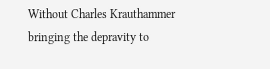Without Charles Krauthammer bringing the depravity to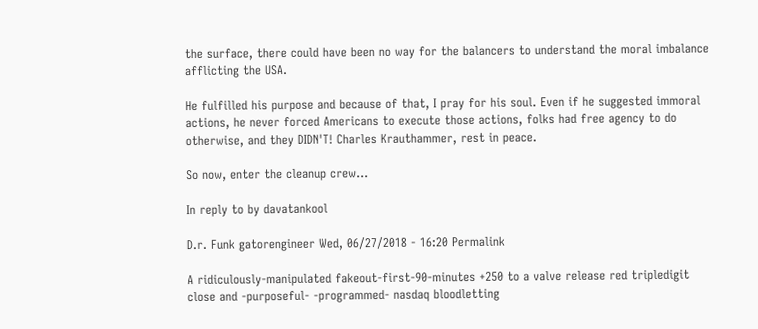the surface, there could have been no way for the balancers to understand the moral imbalance afflicting the USA.

He fulfilled his purpose and because of that, I pray for his soul. Even if he suggested immoral actions, he never forced Americans to execute those actions, folks had free agency to do otherwise, and they DIDN'T! Charles Krauthammer, rest in peace.

So now, enter the cleanup crew...

In reply to by davatankool

D.r. Funk gatorengineer Wed, 06/27/2018 - 16:20 Permalink

A ridiculously-manipulated fakeout-first-90-minutes +250 to a valve release red tripledigit close and -purposeful- -programmed- nasdaq bloodletting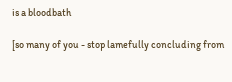is a bloodbath

[so many of you - stop lamefully concluding from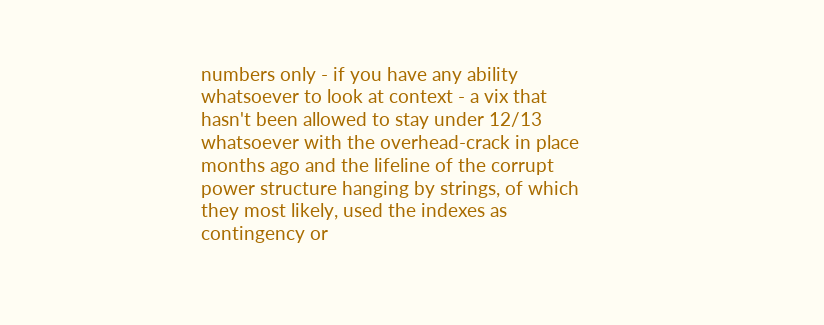numbers only - if you have any ability whatsoever to look at context - a vix that hasn't been allowed to stay under 12/13 whatsoever with the overhead-crack in place months ago and the lifeline of the corrupt power structure hanging by strings, of which they most likely, used the indexes as contingency or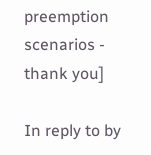preemption scenarios - thank you]

In reply to by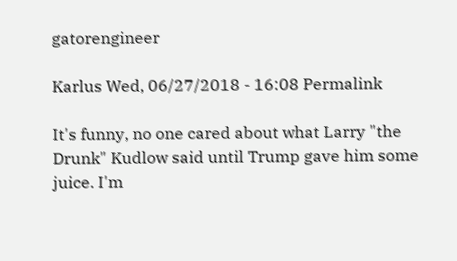gatorengineer

Karlus Wed, 06/27/2018 - 16:08 Permalink

It's funny, no one cared about what Larry "the Drunk" Kudlow said until Trump gave him some juice. I'm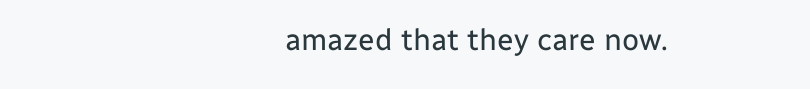amazed that they care now.